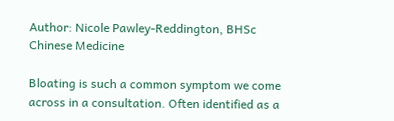Author: Nicole Pawley-Reddington, BHSc Chinese Medicine

Bloating is such a common symptom we come across in a consultation. Often identified as a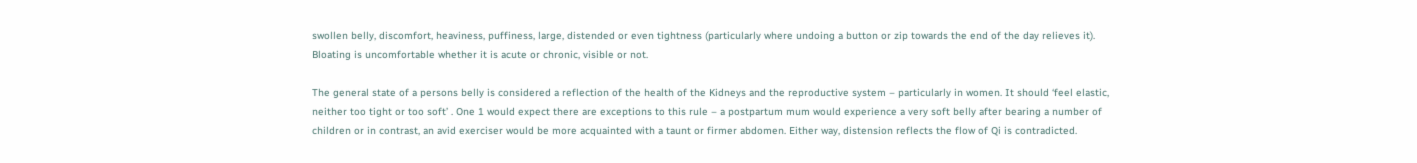swollen belly, discomfort, heaviness, puffiness, large, distended or even tightness (particularly where undoing a button or zip towards the end of the day relieves it). Bloating is uncomfortable whether it is acute or chronic, visible or not.

The general state of a persons belly is considered a reflection of the health of the Kidneys and the reproductive system – particularly in women. It should ‘feel elastic, neither too tight or too soft’ . One 1 would expect there are exceptions to this rule – a postpartum mum would experience a very soft belly after bearing a number of children or in contrast, an avid exerciser would be more acquainted with a taunt or firmer abdomen. Either way, distension reflects the flow of Qi is contradicted.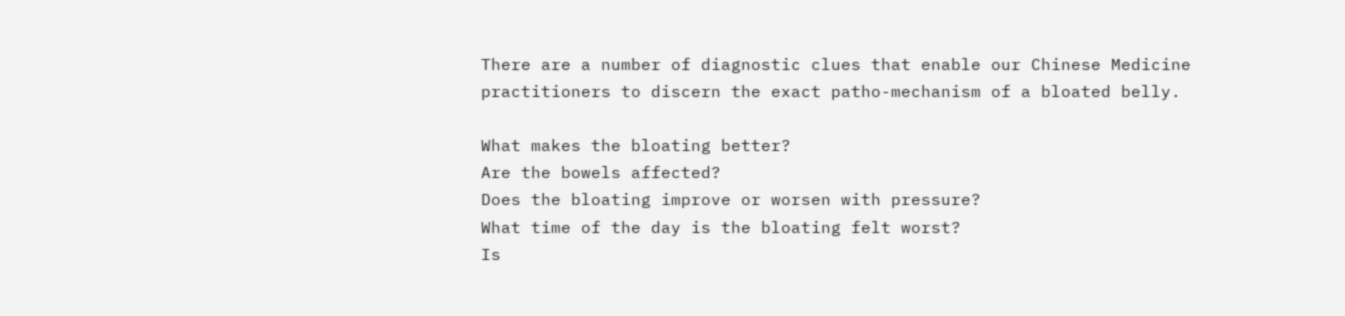There are a number of diagnostic clues that enable our Chinese Medicine practitioners to discern the exact patho-mechanism of a bloated belly.

What makes the bloating better?
Are the bowels affected?
Does the bloating improve or worsen with pressure?
What time of the day is the bloating felt worst?
Is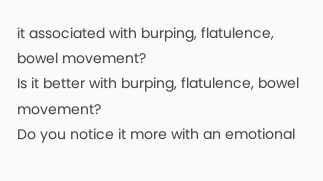it associated with burping, flatulence, bowel movement?
Is it better with burping, flatulence, bowel movement?
Do you notice it more with an emotional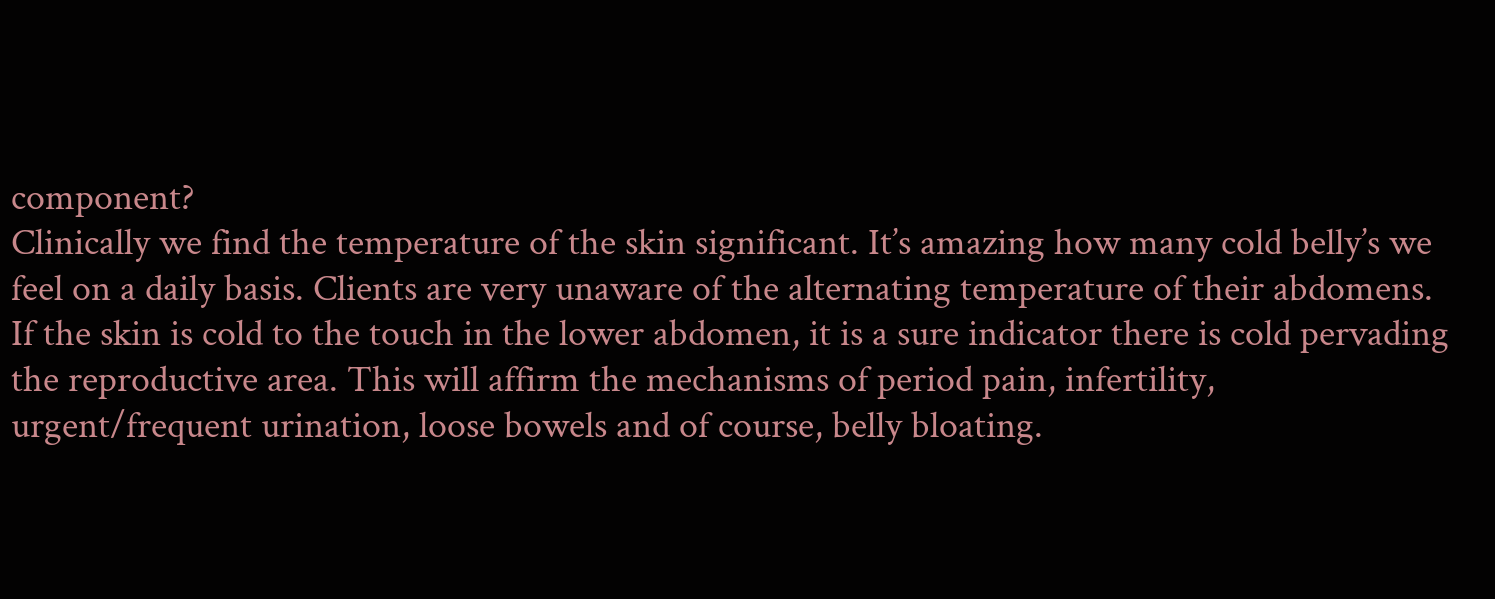component?
Clinically we find the temperature of the skin significant. It’s amazing how many cold belly’s we feel on a daily basis. Clients are very unaware of the alternating temperature of their abdomens. If the skin is cold to the touch in the lower abdomen, it is a sure indicator there is cold pervading the reproductive area. This will affirm the mechanisms of period pain, infertility, urgent/frequent urination, loose bowels and of course, belly bloating.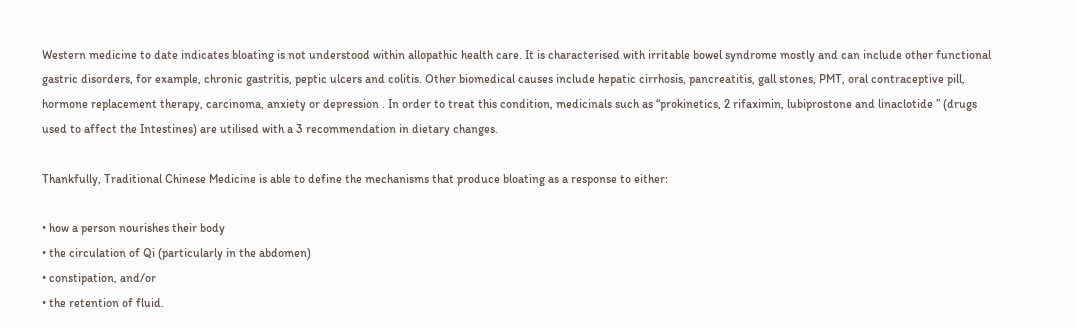Western medicine to date indicates bloating is not understood within allopathic health care. It is characterised with irritable bowel syndrome mostly and can include other functional gastric disorders, for example, chronic gastritis, peptic ulcers and colitis. Other biomedical causes include hepatic cirrhosis, pancreatitis, gall stones, PMT, oral contraceptive pill, hormone replacement therapy, carcinoma, anxiety or depression . In order to treat this condition, medicinals such as “prokinetics, 2 rifaximin, lubiprostone and linaclotide ” (drugs used to affect the Intestines) are utilised with a 3 recommendation in dietary changes.

Thankfully, Traditional Chinese Medicine is able to define the mechanisms that produce bloating as a response to either:

• how a person nourishes their body
• the circulation of Qi (particularly in the abdomen)
• constipation, and/or
• the retention of fluid.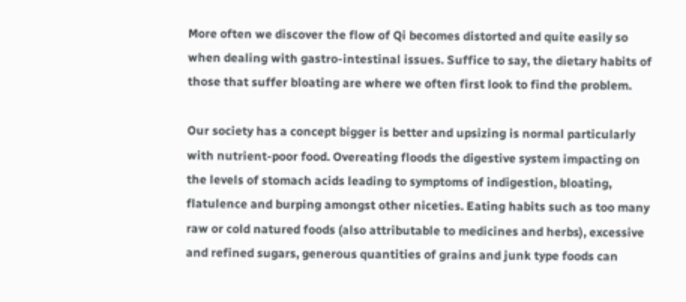More often we discover the flow of Qi becomes distorted and quite easily so when dealing with gastro-intestinal issues. Suffice to say, the dietary habits of those that suffer bloating are where we often first look to find the problem.

Our society has a concept bigger is better and upsizing is normal particularly with nutrient-poor food. Overeating floods the digestive system impacting on the levels of stomach acids leading to symptoms of indigestion, bloating, flatulence and burping amongst other niceties. Eating habits such as too many raw or cold natured foods (also attributable to medicines and herbs), excessive and refined sugars, generous quantities of grains and junk type foods can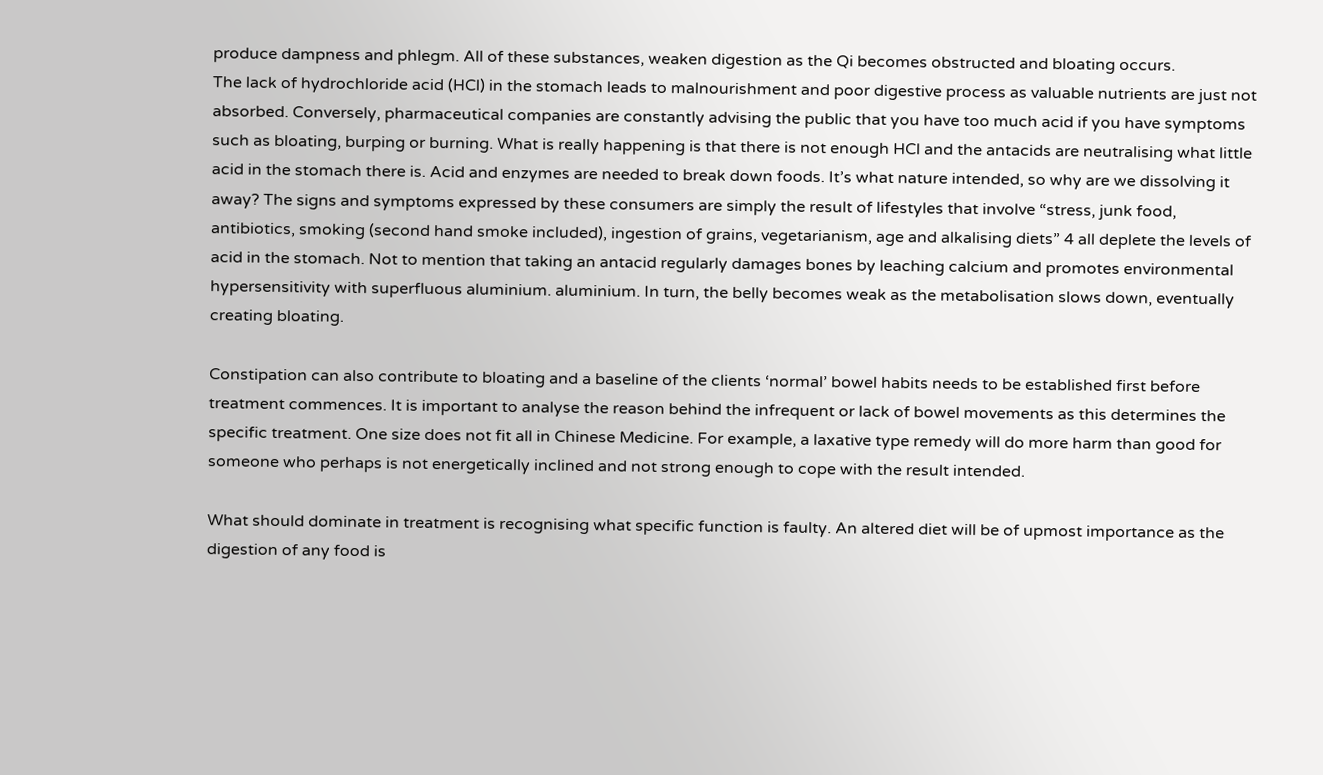produce dampness and phlegm. All of these substances, weaken digestion as the Qi becomes obstructed and bloating occurs.
The lack of hydrochloride acid (HCl) in the stomach leads to malnourishment and poor digestive process as valuable nutrients are just not absorbed. Conversely, pharmaceutical companies are constantly advising the public that you have too much acid if you have symptoms such as bloating, burping or burning. What is really happening is that there is not enough HCl and the antacids are neutralising what little acid in the stomach there is. Acid and enzymes are needed to break down foods. It’s what nature intended, so why are we dissolving it away? The signs and symptoms expressed by these consumers are simply the result of lifestyles that involve “stress, junk food, antibiotics, smoking (second hand smoke included), ingestion of grains, vegetarianism, age and alkalising diets” 4 all deplete the levels of acid in the stomach. Not to mention that taking an antacid regularly damages bones by leaching calcium and promotes environmental hypersensitivity with superfluous aluminium. aluminium. In turn, the belly becomes weak as the metabolisation slows down, eventually creating bloating.

Constipation can also contribute to bloating and a baseline of the clients ‘normal’ bowel habits needs to be established first before treatment commences. It is important to analyse the reason behind the infrequent or lack of bowel movements as this determines the specific treatment. One size does not fit all in Chinese Medicine. For example, a laxative type remedy will do more harm than good for someone who perhaps is not energetically inclined and not strong enough to cope with the result intended.

What should dominate in treatment is recognising what specific function is faulty. An altered diet will be of upmost importance as the digestion of any food is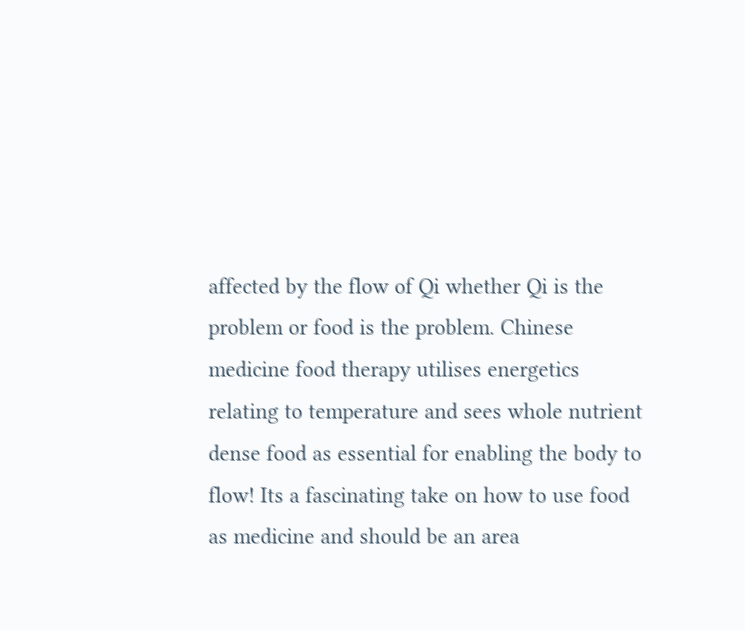affected by the flow of Qi whether Qi is the problem or food is the problem. Chinese medicine food therapy utilises energetics relating to temperature and sees whole nutrient dense food as essential for enabling the body to flow! Its a fascinating take on how to use food as medicine and should be an area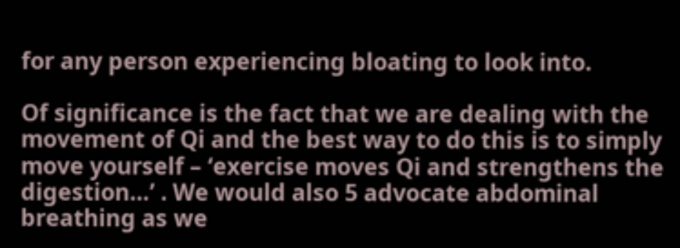for any person experiencing bloating to look into.

Of significance is the fact that we are dealing with the movement of Qi and the best way to do this is to simply move yourself – ‘exercise moves Qi and strengthens the digestion…’ . We would also 5 advocate abdominal breathing as we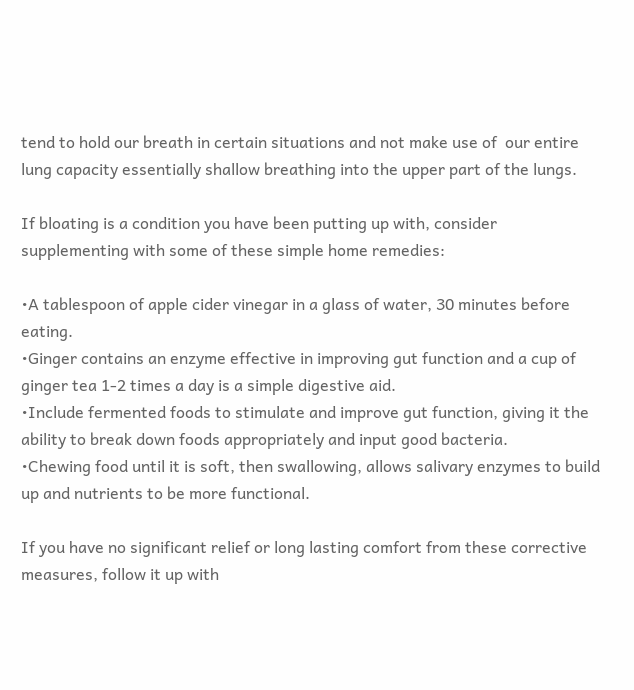tend to hold our breath in certain situations and not make use of  our entire lung capacity essentially shallow breathing into the upper part of the lungs.

If bloating is a condition you have been putting up with, consider supplementing with some of these simple home remedies:

•A tablespoon of apple cider vinegar in a glass of water, 30 minutes before eating.
•Ginger contains an enzyme effective in improving gut function and a cup of ginger tea 1-2 times a day is a simple digestive aid.
•Include fermented foods to stimulate and improve gut function, giving it the ability to break down foods appropriately and input good bacteria.
•Chewing food until it is soft, then swallowing, allows salivary enzymes to build up and nutrients to be more functional.

If you have no significant relief or long lasting comfort from these corrective measures, follow it up with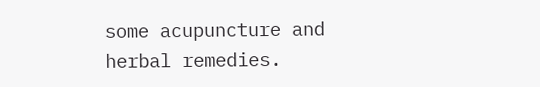some acupuncture and herbal remedies.